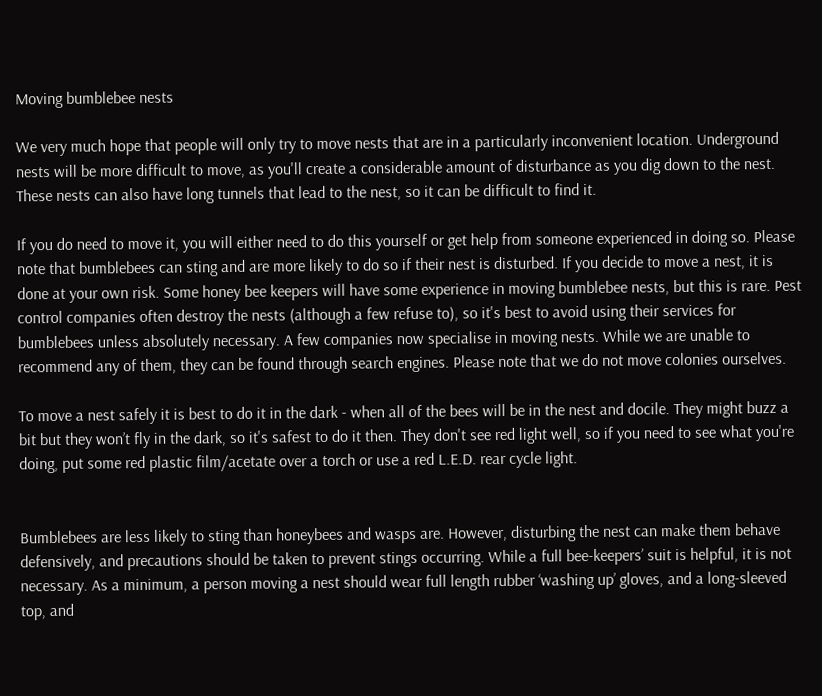Moving bumblebee nests

We very much hope that people will only try to move nests that are in a particularly inconvenient location. Underground nests will be more difficult to move, as you'll create a considerable amount of disturbance as you dig down to the nest. These nests can also have long tunnels that lead to the nest, so it can be difficult to find it.

If you do need to move it, you will either need to do this yourself or get help from someone experienced in doing so. Please note that bumblebees can sting and are more likely to do so if their nest is disturbed. If you decide to move a nest, it is done at your own risk. Some honey bee keepers will have some experience in moving bumblebee nests, but this is rare. Pest control companies often destroy the nests (although a few refuse to), so it's best to avoid using their services for bumblebees unless absolutely necessary. A few companies now specialise in moving nests. While we are unable to recommend any of them, they can be found through search engines. Please note that we do not move colonies ourselves.

To move a nest safely it is best to do it in the dark - when all of the bees will be in the nest and docile. They might buzz a bit but they won’t fly in the dark, so it's safest to do it then. They don't see red light well, so if you need to see what you're doing, put some red plastic film/acetate over a torch or use a red L.E.D. rear cycle light.


Bumblebees are less likely to sting than honeybees and wasps are. However, disturbing the nest can make them behave defensively, and precautions should be taken to prevent stings occurring. While a full bee-keepers’ suit is helpful, it is not necessary. As a minimum, a person moving a nest should wear full length rubber ‘washing up’ gloves, and a long-sleeved top, and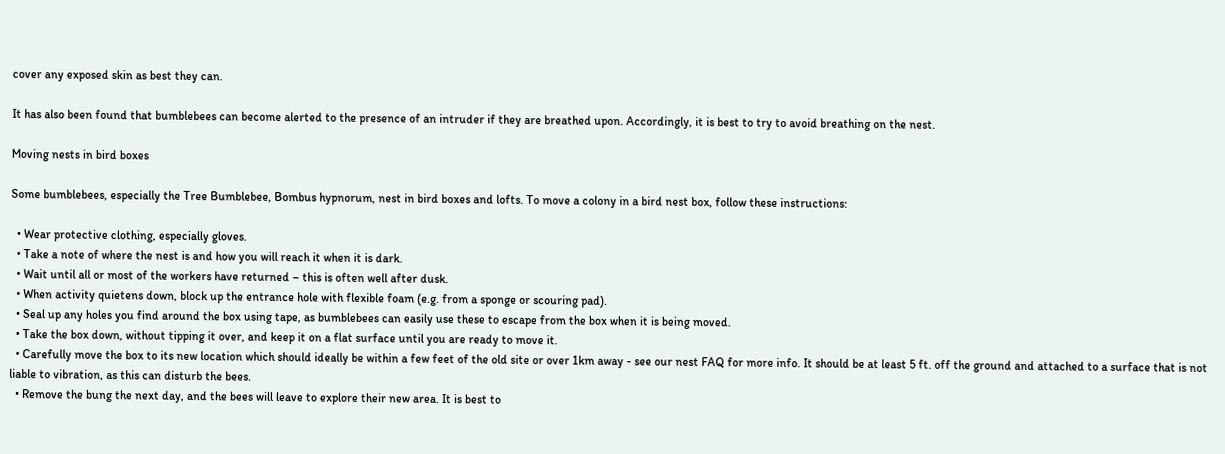cover any exposed skin as best they can.

It has also been found that bumblebees can become alerted to the presence of an intruder if they are breathed upon. Accordingly, it is best to try to avoid breathing on the nest.

Moving nests in bird boxes

Some bumblebees, especially the Tree Bumblebee, Bombus hypnorum, nest in bird boxes and lofts. To move a colony in a bird nest box, follow these instructions:

  • Wear protective clothing, especially gloves.
  • Take a note of where the nest is and how you will reach it when it is dark.
  • Wait until all or most of the workers have returned – this is often well after dusk.
  • When activity quietens down, block up the entrance hole with flexible foam (e.g. from a sponge or scouring pad).
  • Seal up any holes you find around the box using tape, as bumblebees can easily use these to escape from the box when it is being moved.
  • Take the box down, without tipping it over, and keep it on a flat surface until you are ready to move it.
  • Carefully move the box to its new location which should ideally be within a few feet of the old site or over 1km away - see our nest FAQ for more info. It should be at least 5 ft. off the ground and attached to a surface that is not liable to vibration, as this can disturb the bees.
  • Remove the bung the next day, and the bees will leave to explore their new area. It is best to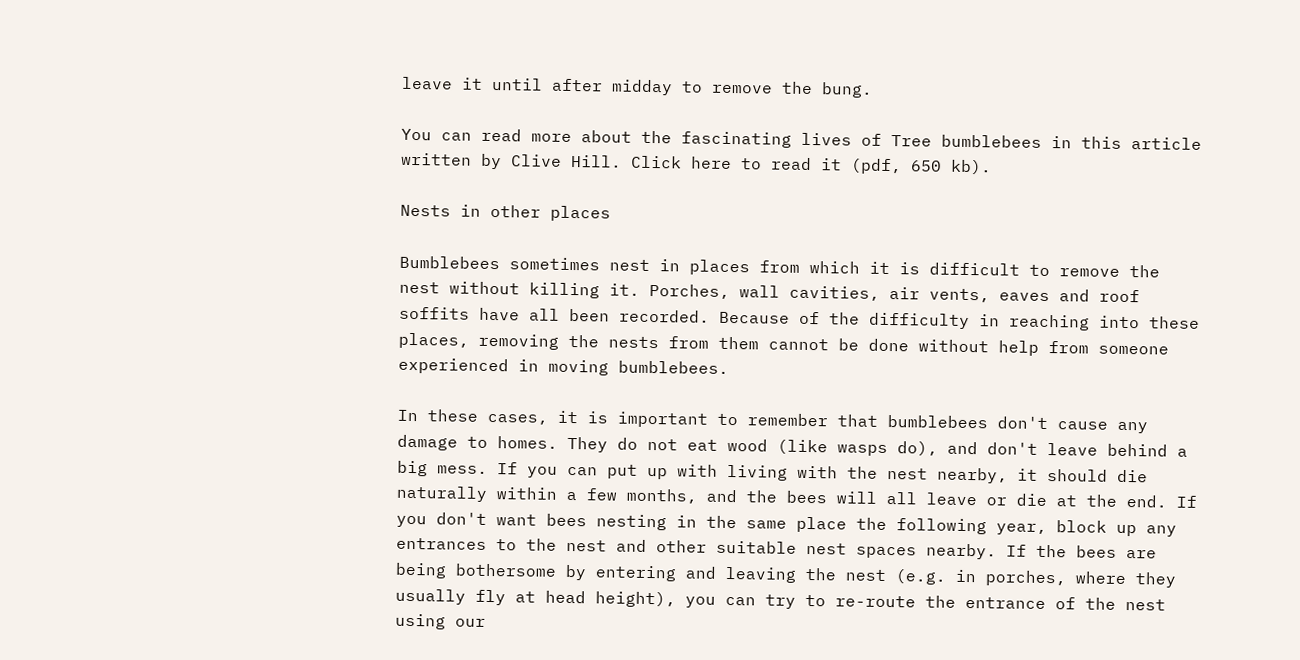leave it until after midday to remove the bung.

You can read more about the fascinating lives of Tree bumblebees in this article written by Clive Hill. Click here to read it (pdf, 650 kb).

Nests in other places

Bumblebees sometimes nest in places from which it is difficult to remove the nest without killing it. Porches, wall cavities, air vents, eaves and roof soffits have all been recorded. Because of the difficulty in reaching into these places, removing the nests from them cannot be done without help from someone experienced in moving bumblebees.

In these cases, it is important to remember that bumblebees don't cause any damage to homes. They do not eat wood (like wasps do), and don't leave behind a big mess. If you can put up with living with the nest nearby, it should die naturally within a few months, and the bees will all leave or die at the end. If you don't want bees nesting in the same place the following year, block up any entrances to the nest and other suitable nest spaces nearby. If the bees are being bothersome by entering and leaving the nest (e.g. in porches, where they usually fly at head height), you can try to re-route the entrance of the nest using our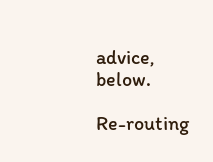advice, below.

Re-routing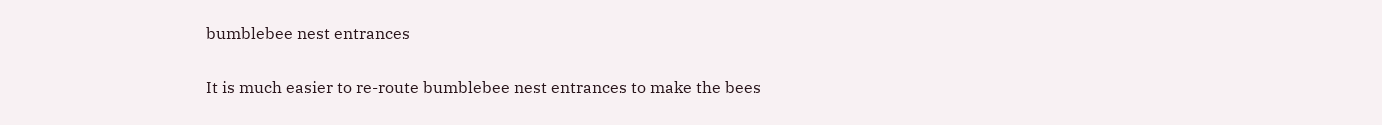bumblebee nest entrances

It is much easier to re-route bumblebee nest entrances to make the bees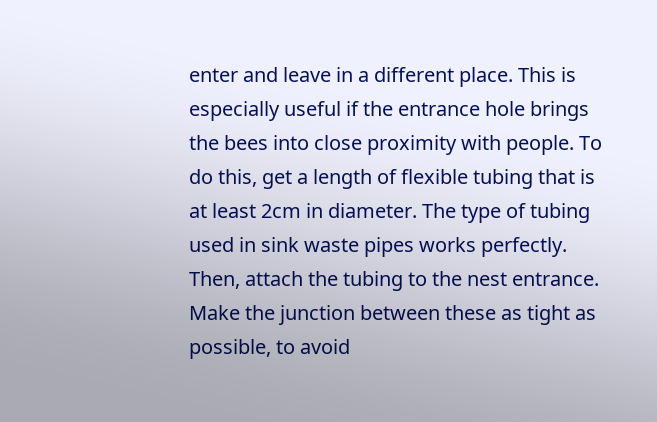enter and leave in a different place. This is especially useful if the entrance hole brings the bees into close proximity with people. To do this, get a length of flexible tubing that is at least 2cm in diameter. The type of tubing used in sink waste pipes works perfectly. Then, attach the tubing to the nest entrance. Make the junction between these as tight as possible, to avoid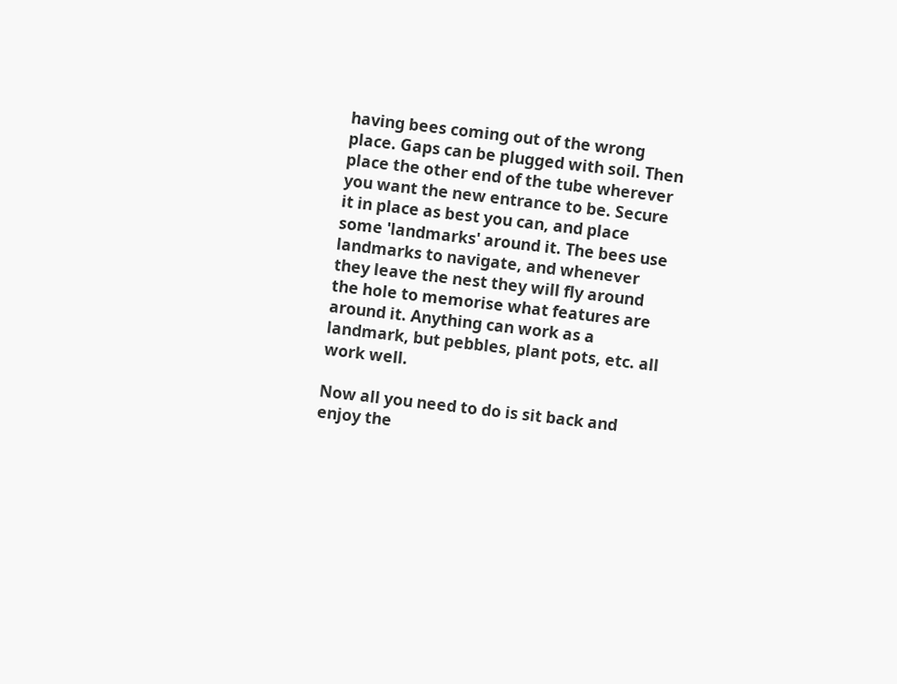having bees coming out of the wrong place. Gaps can be plugged with soil. Then place the other end of the tube wherever you want the new entrance to be. Secure it in place as best you can, and place some 'landmarks' around it. The bees use landmarks to navigate, and whenever they leave the nest they will fly around the hole to memorise what features are around it. Anything can work as a landmark, but pebbles, plant pots, etc. all work well.

Now all you need to do is sit back and enjoy the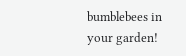bumblebees in your garden!